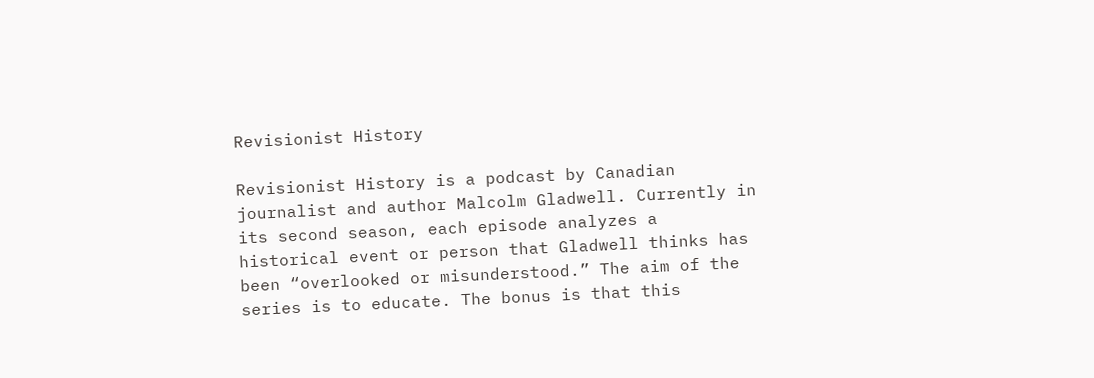Revisionist History

Revisionist History is a podcast by Canadian journalist and author Malcolm Gladwell. Currently in its second season, each episode analyzes a historical event or person that Gladwell thinks has been “overlooked or misunderstood.” The aim of the series is to educate. The bonus is that this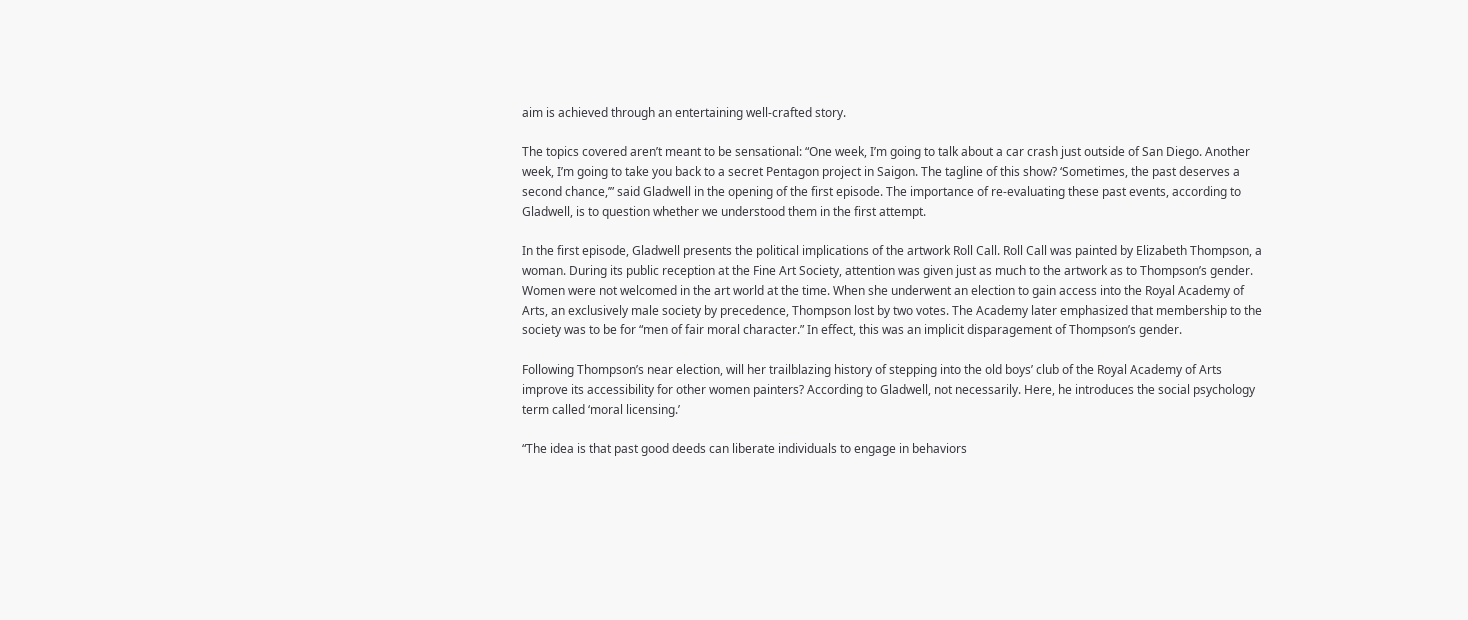aim is achieved through an entertaining well-crafted story.

The topics covered aren’t meant to be sensational: “One week, I’m going to talk about a car crash just outside of San Diego. Another week, I’m going to take you back to a secret Pentagon project in Saigon. The tagline of this show? ‘Sometimes, the past deserves a second chance,’” said Gladwell in the opening of the first episode. The importance of re-evaluating these past events, according to Gladwell, is to question whether we understood them in the first attempt.

In the first episode, Gladwell presents the political implications of the artwork Roll Call. Roll Call was painted by Elizabeth Thompson, a woman. During its public reception at the Fine Art Society, attention was given just as much to the artwork as to Thompson’s gender. Women were not welcomed in the art world at the time. When she underwent an election to gain access into the Royal Academy of Arts, an exclusively male society by precedence, Thompson lost by two votes. The Academy later emphasized that membership to the society was to be for “men of fair moral character.” In effect, this was an implicit disparagement of Thompson’s gender.

Following Thompson’s near election, will her trailblazing history of stepping into the old boys’ club of the Royal Academy of Arts improve its accessibility for other women painters? According to Gladwell, not necessarily. Here, he introduces the social psychology term called ‘moral licensing.’

“The idea is that past good deeds can liberate individuals to engage in behaviors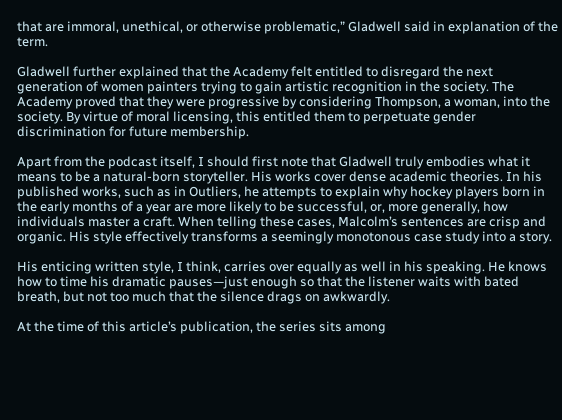that are immoral, unethical, or otherwise problematic,” Gladwell said in explanation of the term.

Gladwell further explained that the Academy felt entitled to disregard the next generation of women painters trying to gain artistic recognition in the society. The Academy proved that they were progressive by considering Thompson, a woman, into the society. By virtue of moral licensing, this entitled them to perpetuate gender discrimination for future membership.

Apart from the podcast itself, I should first note that Gladwell truly embodies what it means to be a natural-born storyteller. His works cover dense academic theories. In his published works, such as in Outliers, he attempts to explain why hockey players born in the early months of a year are more likely to be successful, or, more generally, how individuals master a craft. When telling these cases, Malcolm’s sentences are crisp and organic. His style effectively transforms a seemingly monotonous case study into a story.

His enticing written style, I think, carries over equally as well in his speaking. He knows how to time his dramatic pauses—just enough so that the listener waits with bated breath, but not too much that the silence drags on awkwardly.

At the time of this article’s publication, the series sits among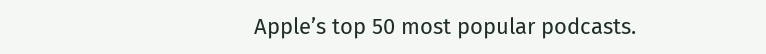Apple’s top 50 most popular podcasts.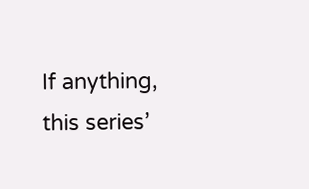If anything, this series’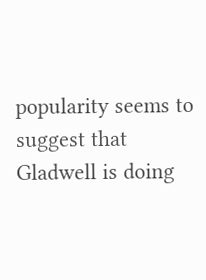popularity seems to suggest that Gladwell is doing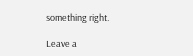something right.

Leave a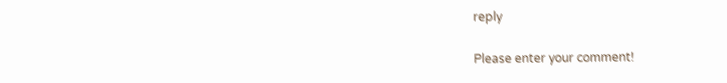reply

Please enter your comment!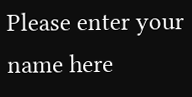Please enter your name here